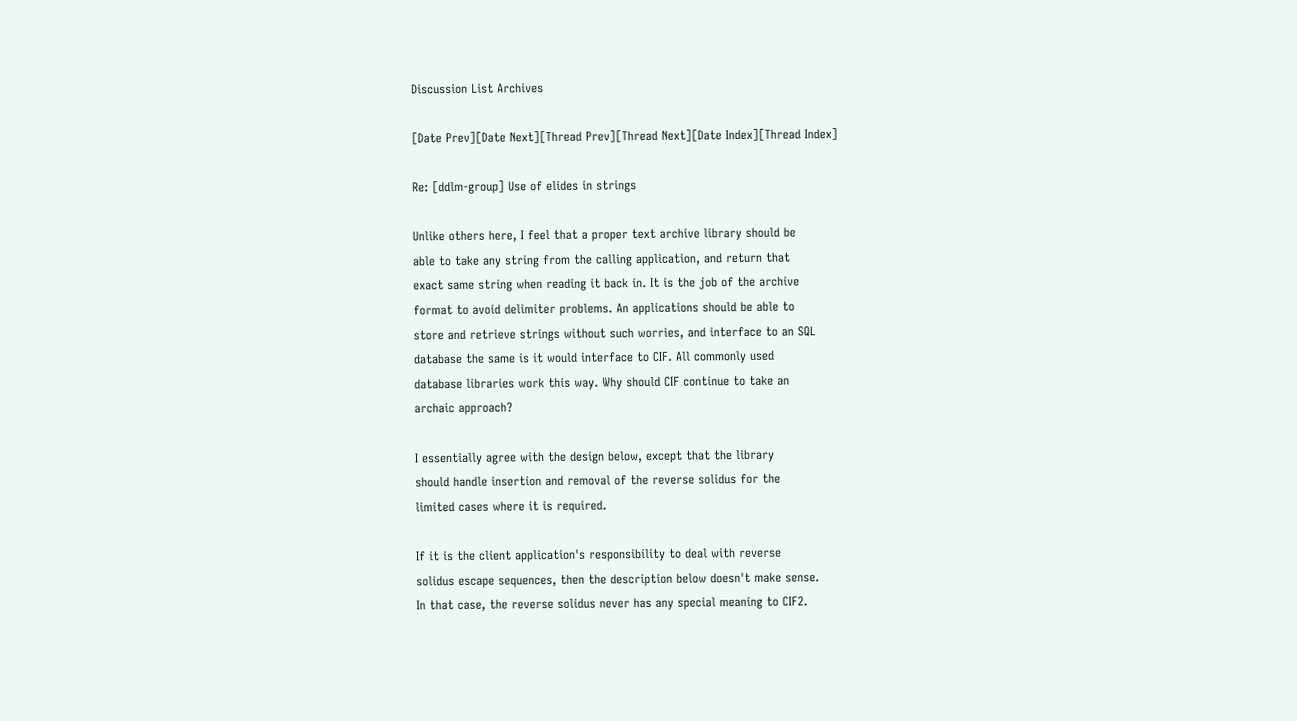Discussion List Archives

[Date Prev][Date Next][Thread Prev][Thread Next][Date Index][Thread Index]

Re: [ddlm-group] Use of elides in strings

Unlike others here, I feel that a proper text archive library should be
able to take any string from the calling application, and return that
exact same string when reading it back in. It is the job of the archive
format to avoid delimiter problems. An applications should be able to
store and retrieve strings without such worries, and interface to an SQL
database the same is it would interface to CIF. All commonly used
database libraries work this way. Why should CIF continue to take an
archaic approach?

I essentially agree with the design below, except that the library
should handle insertion and removal of the reverse solidus for the
limited cases where it is required.

If it is the client application's responsibility to deal with reverse
solidus escape sequences, then the description below doesn't make sense.
In that case, the reverse solidus never has any special meaning to CIF2.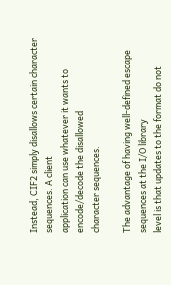Instead, CIF2 simply disallows certain character sequences. A client
application can use whatever it wants to encode/decode the disallowed
character sequences.

The advantage of having well-defined escape sequences at the I/O library
level is that updates to the format do not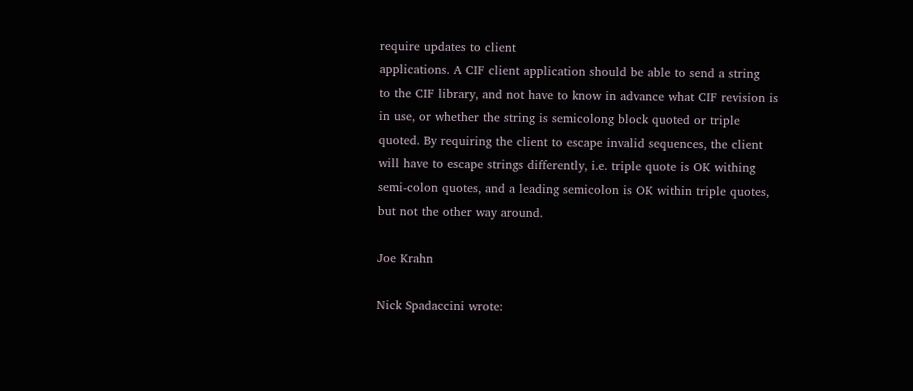require updates to client
applications. A CIF client application should be able to send a string
to the CIF library, and not have to know in advance what CIF revision is
in use, or whether the string is semicolong block quoted or triple
quoted. By requiring the client to escape invalid sequences, the client
will have to escape strings differently, i.e. triple quote is OK withing
semi-colon quotes, and a leading semicolon is OK within triple quotes,
but not the other way around.

Joe Krahn

Nick Spadaccini wrote: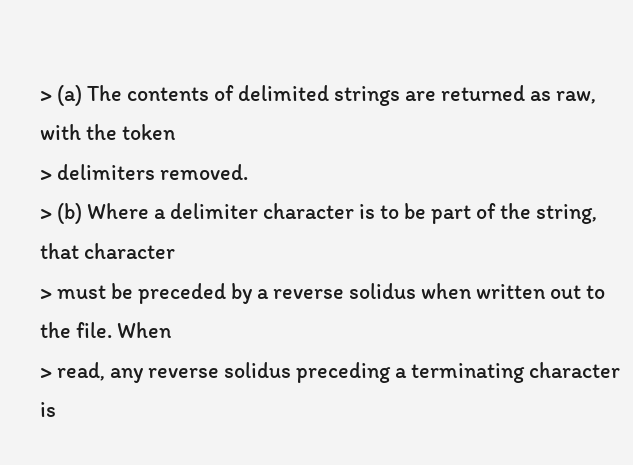> (a) The contents of delimited strings are returned as raw, with the token
> delimiters removed.
> (b) Where a delimiter character is to be part of the string, that character
> must be preceded by a reverse solidus when written out to the file. When
> read, any reverse solidus preceding a terminating character is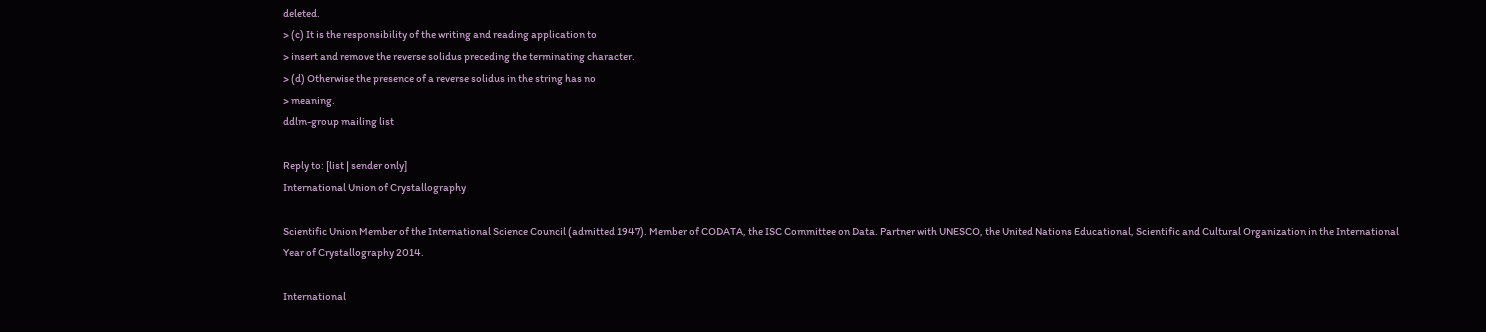deleted.
> (c) It is the responsibility of the writing and reading application to
> insert and remove the reverse solidus preceding the terminating character.
> (d) Otherwise the presence of a reverse solidus in the string has no
> meaning.
ddlm-group mailing list

Reply to: [list | sender only]
International Union of Crystallography

Scientific Union Member of the International Science Council (admitted 1947). Member of CODATA, the ISC Committee on Data. Partner with UNESCO, the United Nations Educational, Scientific and Cultural Organization in the International Year of Crystallography 2014.

International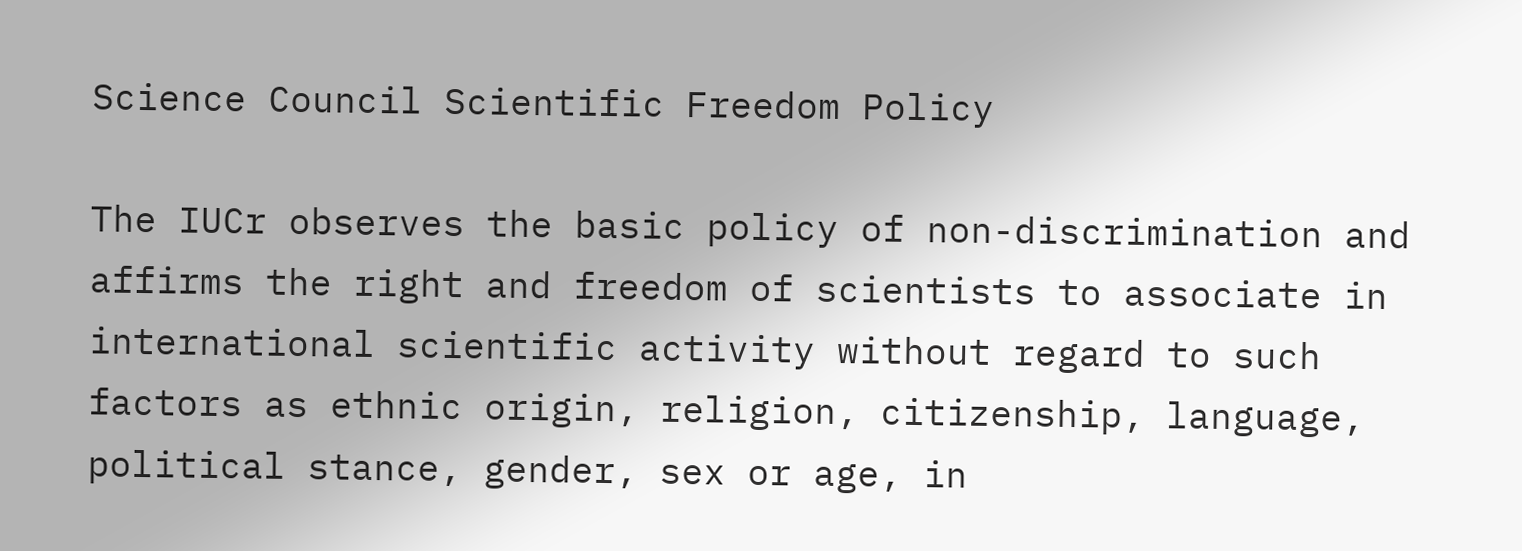Science Council Scientific Freedom Policy

The IUCr observes the basic policy of non-discrimination and affirms the right and freedom of scientists to associate in international scientific activity without regard to such factors as ethnic origin, religion, citizenship, language, political stance, gender, sex or age, in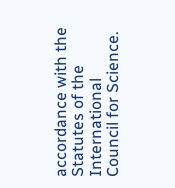accordance with the Statutes of the International Council for Science.